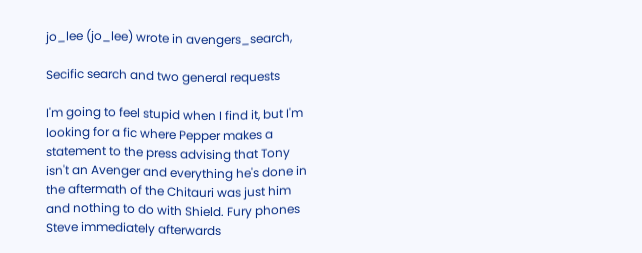jo_lee (jo_lee) wrote in avengers_search,

Secific search and two general requests

I'm going to feel stupid when I find it, but I'm looking for a fic where Pepper makes a statement to the press advising that Tony isn't an Avenger and everything he's done in the aftermath of the Chitauri was just him and nothing to do with Shield. Fury phones Steve immediately afterwards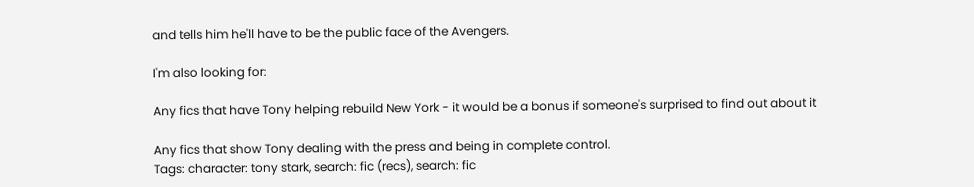and tells him he'll have to be the public face of the Avengers.

I'm also looking for:

Any fics that have Tony helping rebuild New York - it would be a bonus if someone's surprised to find out about it

Any fics that show Tony dealing with the press and being in complete control.
Tags: character: tony stark, search: fic (recs), search: fic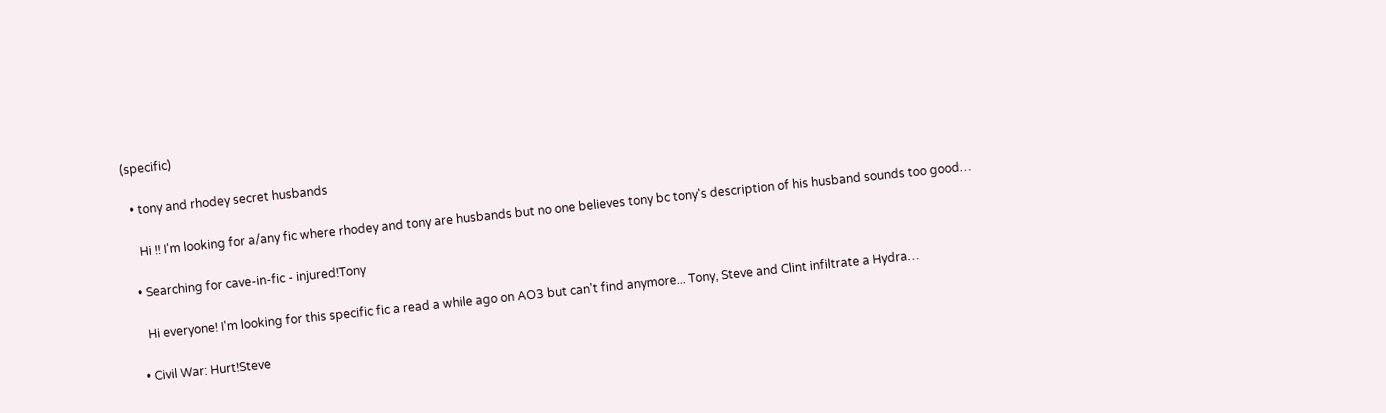(specific)

  • tony and rhodey secret husbands

    Hi !! I'm looking for a/any fic where rhodey and tony are husbands but no one believes tony bc tony's description of his husband sounds too good…

  • Searching for cave-in-fic - injured!Tony

    Hi everyone! I'm looking for this specific fic a read a while ago on AO3 but can't find anymore... Tony, Steve and Clint infiltrate a Hydra…

  • Civil War: Hurt!Steve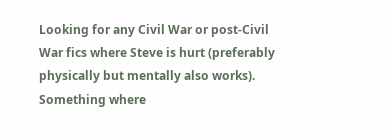Looking for any Civil War or post-Civil War fics where Steve is hurt (preferably physically but mentally also works). Something where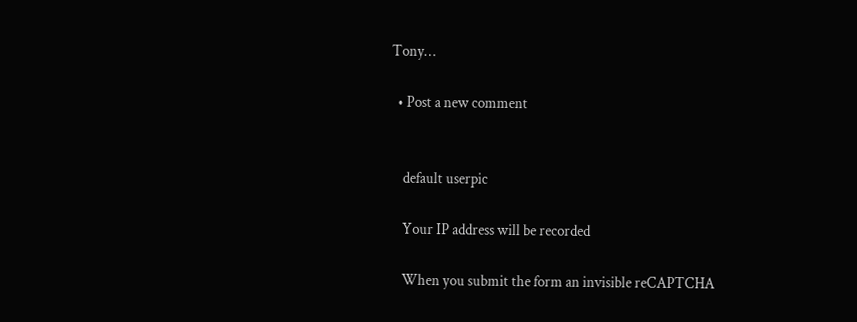Tony…

  • Post a new comment


    default userpic

    Your IP address will be recorded

    When you submit the form an invisible reCAPTCHA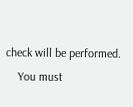check will be performed.
    You must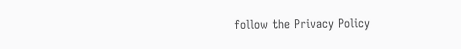follow the Privacy Policy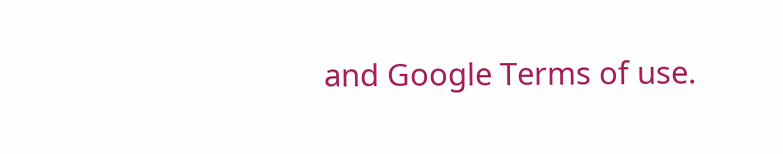and Google Terms of use.